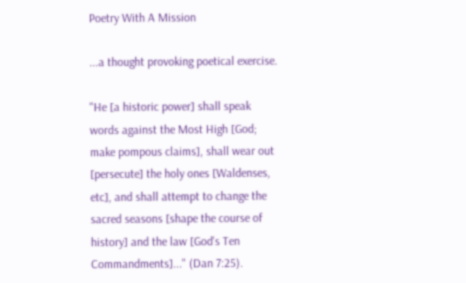Poetry With A Mission

...a thought provoking poetical exercise.

"He [a historic power] shall speak words against the Most High [God; make pompous claims], shall wear out [persecute] the holy ones [Waldenses, etc], and shall attempt to change the sacred seasons [shape the course of history] and the law [God's Ten Commandments]..." (Dan 7:25).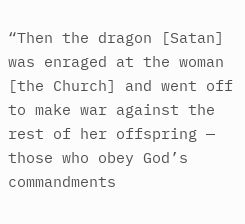“Then the dragon [Satan] was enraged at the woman [the Church] and went off to make war against the rest of her offspring — those who obey God’s commandments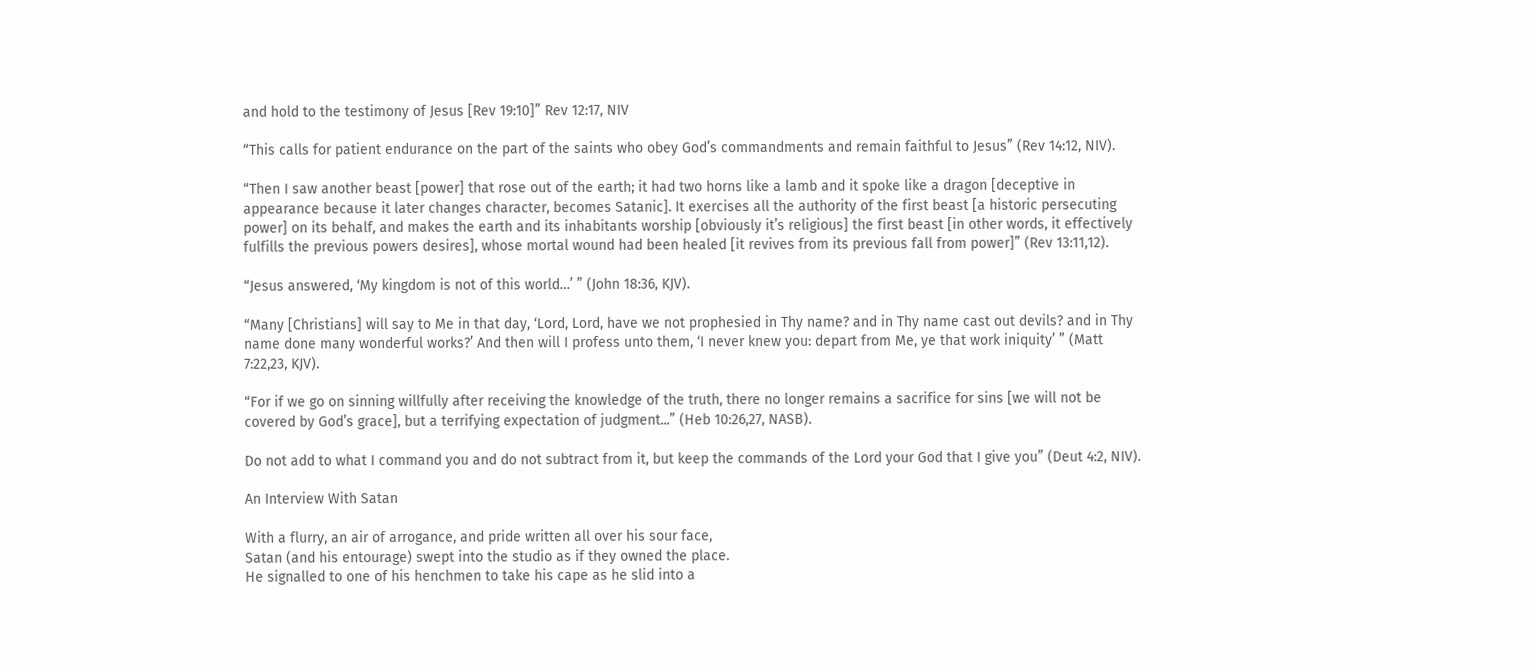and hold to the testimony of Jesus [Rev 19:10]” Rev 12:17, NIV

“This calls for patient endurance on the part of the saints who obey God’s commandments and remain faithful to Jesus” (Rev 14:12, NIV).

“Then I saw another beast [power] that rose out of the earth; it had two horns like a lamb and it spoke like a dragon [deceptive in appearance because it later changes character, becomes Satanic]. It exercises all the authority of the first beast [a historic persecuting power] on its behalf, and makes the earth and its inhabitants worship [obviously it’s religious] the first beast [in other words, it effectively fulfills the previous powers desires], whose mortal wound had been healed [it revives from its previous fall from power]” (Rev 13:11,12).

“Jesus answered, ‘My kingdom is not of this world…’ ” (John 18:36, KJV).

“Many [Christians] will say to Me in that day, ‘Lord, Lord, have we not prophesied in Thy name? and in Thy name cast out devils? and in Thy name done many wonderful works?’ And then will I profess unto them, ‘I never knew you: depart from Me, ye that work iniquity’ ” (Matt 7:22,23, KJV).

“For if we go on sinning willfully after receiving the knowledge of the truth, there no longer remains a sacrifice for sins [we will not be covered by God’s grace], but a terrifying expectation of judgment...” (Heb 10:26,27, NASB).

Do not add to what I command you and do not subtract from it, but keep the commands of the Lord your God that I give you” (Deut 4:2, NIV).

An Interview With Satan

With a flurry, an air of arrogance, and pride written all over his sour face,
Satan (and his entourage) swept into the studio as if they owned the place.
He signalled to one of his henchmen to take his cape as he slid into a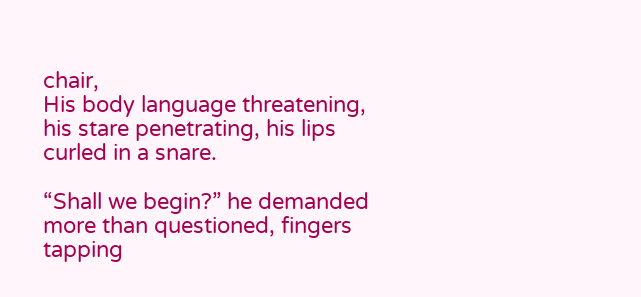chair,
His body language threatening, his stare penetrating, his lips curled in a snare.

“Shall we begin?” he demanded more than questioned, fingers tapping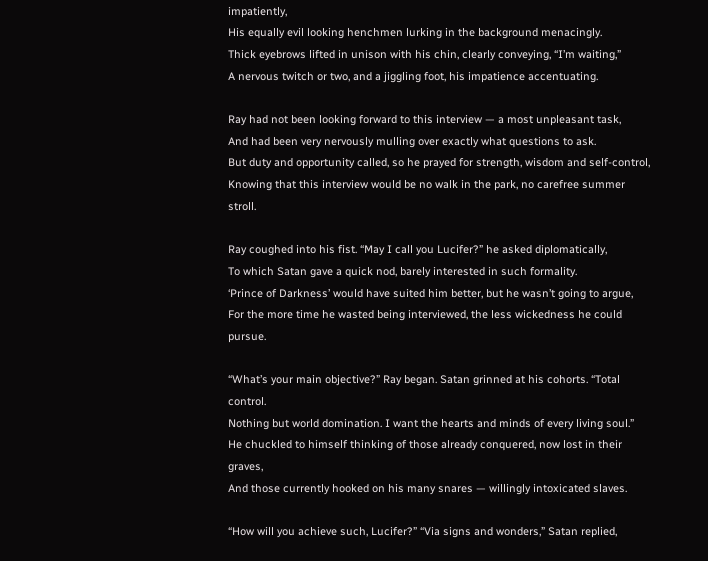impatiently,
His equally evil looking henchmen lurking in the background menacingly.
Thick eyebrows lifted in unison with his chin, clearly conveying, “I’m waiting,”
A nervous twitch or two, and a jiggling foot, his impatience accentuating.

Ray had not been looking forward to this interview — a most unpleasant task,
And had been very nervously mulling over exactly what questions to ask.
But duty and opportunity called, so he prayed for strength, wisdom and self-control,
Knowing that this interview would be no walk in the park, no carefree summer stroll.

Ray coughed into his fist. “May I call you Lucifer?” he asked diplomatically,
To which Satan gave a quick nod, barely interested in such formality.
‘Prince of Darkness’ would have suited him better, but he wasn’t going to argue,
For the more time he wasted being interviewed, the less wickedness he could pursue.

“What’s your main objective?” Ray began. Satan grinned at his cohorts. “Total control.
Nothing but world domination. I want the hearts and minds of every living soul.”
He chuckled to himself thinking of those already conquered, now lost in their graves,
And those currently hooked on his many snares — willingly intoxicated slaves.

“How will you achieve such, Lucifer?” “Via signs and wonders,” Satan replied,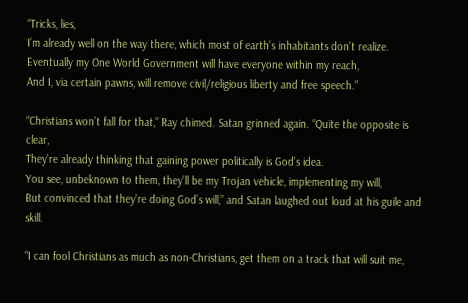“Tricks, lies,
I’m already well on the way there, which most of earth’s inhabitants don’t realize.
Eventually my One World Government will have everyone within my reach,
And I, via certain pawns, will remove civil/religious liberty and free speech.”

“Christians won’t fall for that,” Ray chimed. Satan grinned again. “Quite the opposite is clear,
They’re already thinking that gaining power politically is God’s idea.
You see, unbeknown to them, they’ll be my Trojan vehicle, implementing my will,
But convinced that they’re doing God’s will,” and Satan laughed out loud at his guile and skill.

“I can fool Christians as much as non-Christians, get them on a track that will suit me,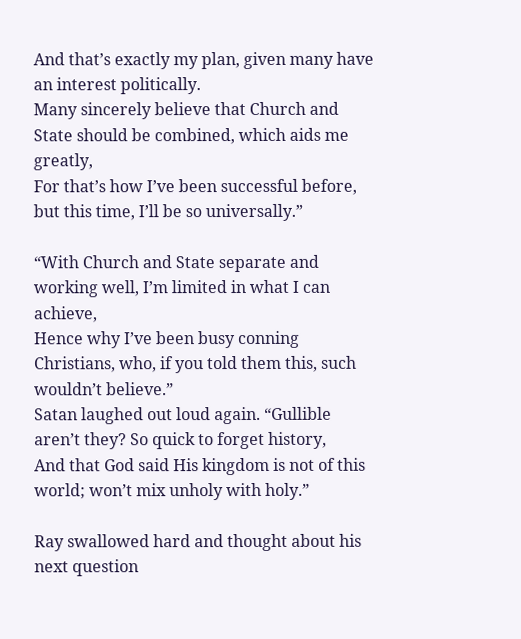And that’s exactly my plan, given many have an interest politically.
Many sincerely believe that Church and State should be combined, which aids me greatly,
For that’s how I’ve been successful before, but this time, I’ll be so universally.”

“With Church and State separate and working well, I’m limited in what I can achieve,
Hence why I’ve been busy conning Christians, who, if you told them this, such wouldn’t believe.”
Satan laughed out loud again. “Gullible aren’t they? So quick to forget history,
And that God said His kingdom is not of this world; won’t mix unholy with holy.”

Ray swallowed hard and thought about his next question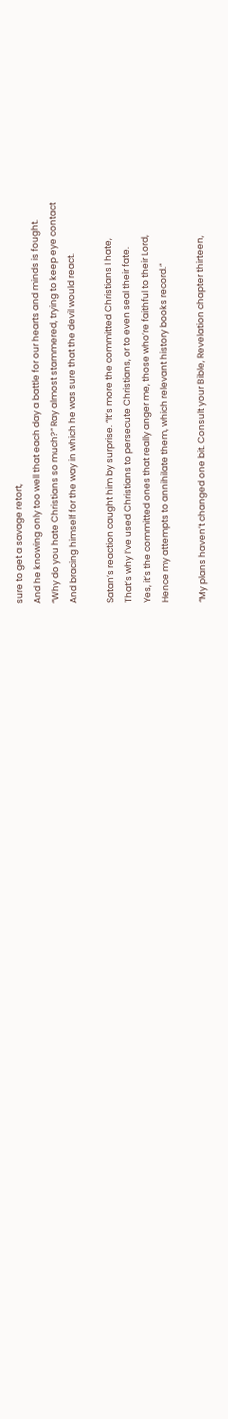sure to get a savage retort,
And he knowing only too well that each day a battle for our hearts and minds is fought.
“Why do you hate Christians so much?” Ray almost stammered, trying to keep eye contact
And bracing himself for the way in which he was sure that the devil would react.

Satan’s reaction caught him by surprise. “It’s more the committed Christians I hate,
That’s why I’ve used Christians to persecute Christians, or to even seal their fate.
Yes, it’s the committed ones that really anger me, those who’re faithful to their Lord,
Hence my attempts to annihilate them, which relevant history books record.”

“My plans haven’t changed one bit. Consult your Bible, Revelation chapter thirteen,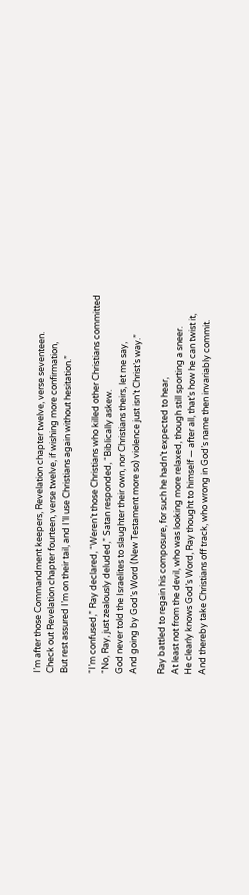I’m after those Commandment keepers, Revelation chapter twelve, verse seventeen.
Check out Revelation chapter fourteen, verse twelve, if wishing more confirmation,
But rest assured I’m on their tail, and I’ll use Christians again without hesitation.”

“I’m confused,” Ray declared, “Weren’t those Christians who killed other Christians committed
“No, Ray, just zealously deluded,” Satan responded, “Biblically askew.
God never told the Israelites to slaughter their own, nor Christians theirs, let me say,
And going by God’s Word (New Testament more so) violence just isn’t Christ’s way.”

Ray battled to regain his composure, for such he hadn’t expected to hear,
At least not from the devil, who was looking more relaxed, though still sporting a sneer.
He clearly knows God’s Word, Ray thought to himself — after all, that’s how he can twist it,
And thereby take Christians off track, who wrong in God’s name then invariably commit.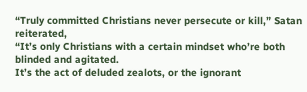“Truly committed Christians never persecute or kill,” Satan reiterated,
“It’s only Christians with a certain mindset who’re both blinded and agitated.
It’s the act of deluded zealots, or the ignorant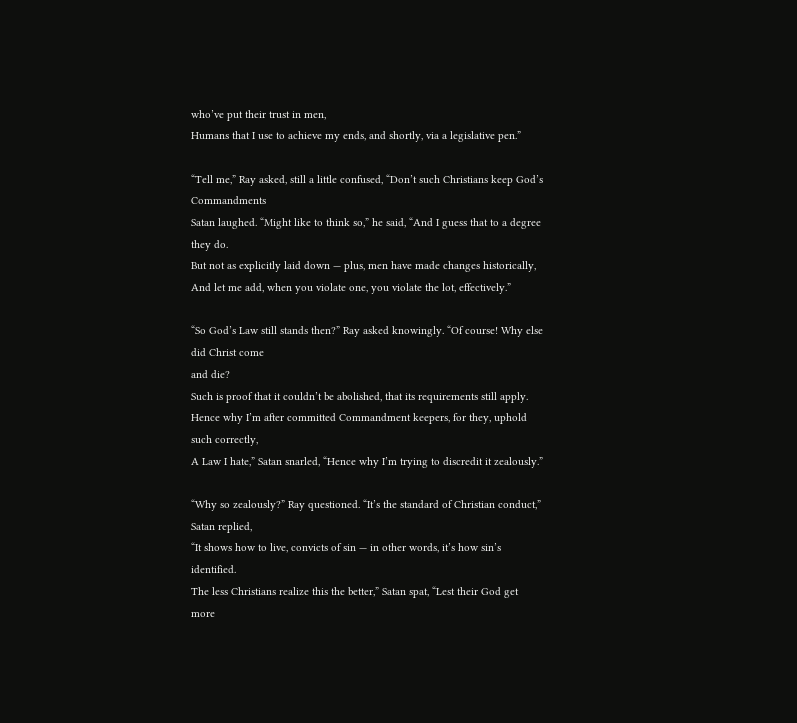who’ve put their trust in men,
Humans that I use to achieve my ends, and shortly, via a legislative pen.”

“Tell me,” Ray asked, still a little confused, “Don’t such Christians keep God’s Commandments
Satan laughed. “Might like to think so,” he said, “And I guess that to a degree they do.
But not as explicitly laid down — plus, men have made changes historically,
And let me add, when you violate one, you violate the lot, effectively.”

“So God’s Law still stands then?” Ray asked knowingly. “Of course! Why else did Christ come
and die?
Such is proof that it couldn’t be abolished, that its requirements still apply.
Hence why I’m after committed Commandment keepers, for they, uphold such correctly,
A Law I hate,” Satan snarled, “Hence why I’m trying to discredit it zealously.”

“Why so zealously?” Ray questioned. “It’s the standard of Christian conduct,” Satan replied,
“It shows how to live, convicts of sin — in other words, it’s how sin’s identified.
The less Christians realize this the better,” Satan spat, “Lest their God get more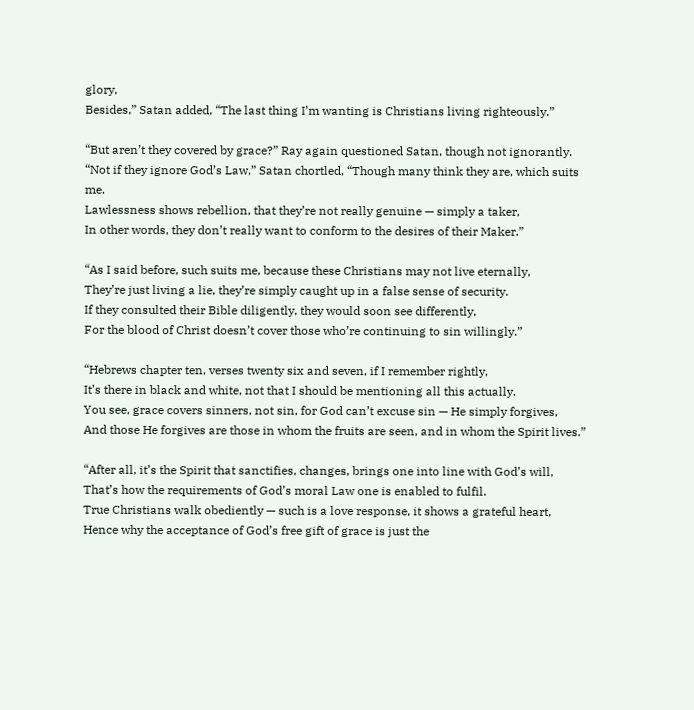glory,
Besides,” Satan added, “The last thing I’m wanting is Christians living righteously.”

“But aren’t they covered by grace?” Ray again questioned Satan, though not ignorantly.
“Not if they ignore God’s Law,” Satan chortled, “Though many think they are, which suits me.
Lawlessness shows rebellion, that they’re not really genuine — simply a taker,
In other words, they don’t really want to conform to the desires of their Maker.”

“As I said before, such suits me, because these Christians may not live eternally,
They’re just living a lie, they’re simply caught up in a false sense of security.
If they consulted their Bible diligently, they would soon see differently,
For the blood of Christ doesn’t cover those who’re continuing to sin willingly.”

“Hebrews chapter ten, verses twenty six and seven, if I remember rightly,
It’s there in black and white, not that I should be mentioning all this actually.
You see, grace covers sinners, not sin, for God can’t excuse sin — He simply forgives,
And those He forgives are those in whom the fruits are seen, and in whom the Spirit lives.”

“After all, it’s the Spirit that sanctifies, changes, brings one into line with God’s will,
That’s how the requirements of God’s moral Law one is enabled to fulfil.
True Christians walk obediently — such is a love response, it shows a grateful heart,
Hence why the acceptance of God’s free gift of grace is just the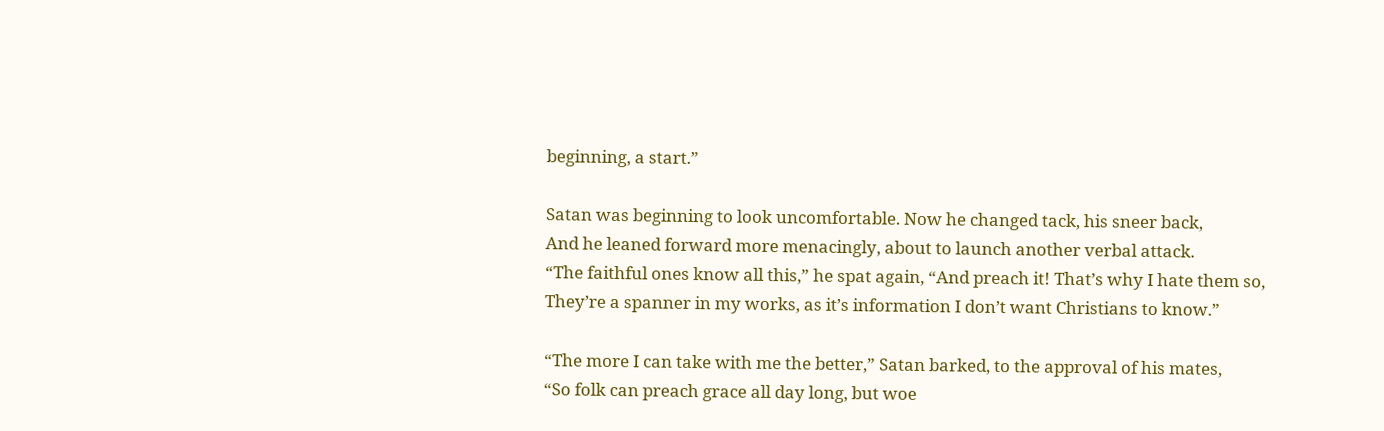beginning, a start.”

Satan was beginning to look uncomfortable. Now he changed tack, his sneer back,
And he leaned forward more menacingly, about to launch another verbal attack.
“The faithful ones know all this,” he spat again, “And preach it! That’s why I hate them so,
They’re a spanner in my works, as it’s information I don’t want Christians to know.”

“The more I can take with me the better,” Satan barked, to the approval of his mates,
“So folk can preach grace all day long, but woe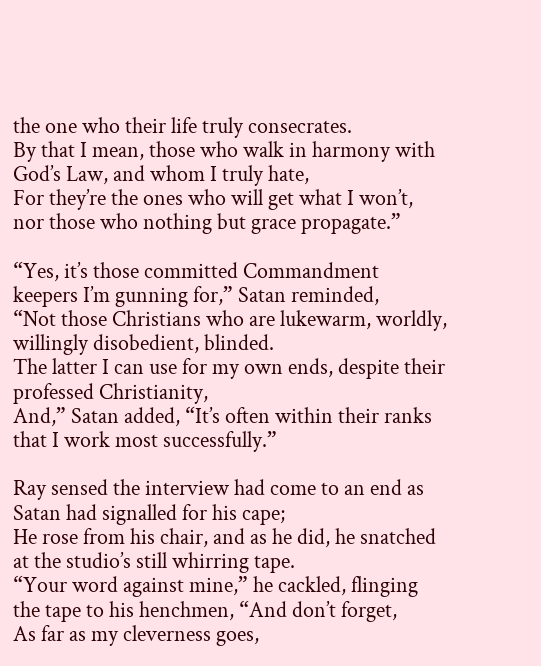the one who their life truly consecrates.
By that I mean, those who walk in harmony with God’s Law, and whom I truly hate,
For they’re the ones who will get what I won’t, nor those who nothing but grace propagate.”

“Yes, it’s those committed Commandment keepers I’m gunning for,” Satan reminded,
“Not those Christians who are lukewarm, worldly, willingly disobedient, blinded.
The latter I can use for my own ends, despite their professed Christianity,
And,” Satan added, “It’s often within their ranks that I work most successfully.”

Ray sensed the interview had come to an end as Satan had signalled for his cape;
He rose from his chair, and as he did, he snatched at the studio’s still whirring tape.
“Your word against mine,” he cackled, flinging the tape to his henchmen, “And don’t forget,
As far as my cleverness goes,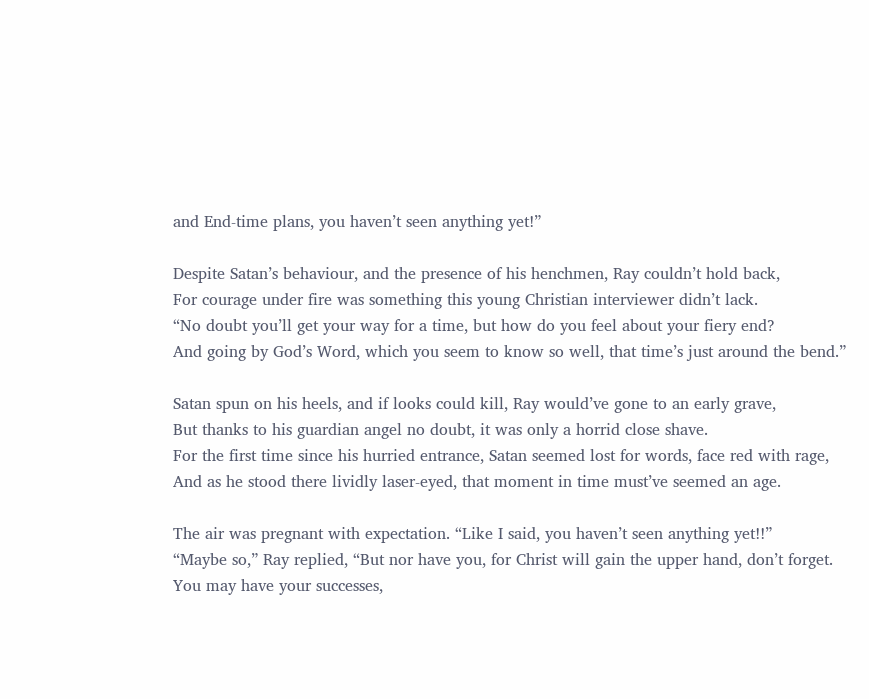and End-time plans, you haven’t seen anything yet!”

Despite Satan’s behaviour, and the presence of his henchmen, Ray couldn’t hold back,
For courage under fire was something this young Christian interviewer didn’t lack.
“No doubt you’ll get your way for a time, but how do you feel about your fiery end?
And going by God’s Word, which you seem to know so well, that time’s just around the bend.”

Satan spun on his heels, and if looks could kill, Ray would’ve gone to an early grave,
But thanks to his guardian angel no doubt, it was only a horrid close shave.
For the first time since his hurried entrance, Satan seemed lost for words, face red with rage,
And as he stood there lividly laser-eyed, that moment in time must’ve seemed an age.

The air was pregnant with expectation. “Like I said, you haven’t seen anything yet!!”
“Maybe so,” Ray replied, “But nor have you, for Christ will gain the upper hand, don’t forget.
You may have your successes,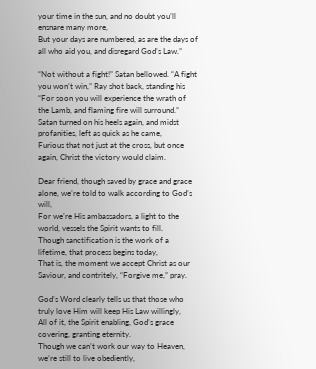your time in the sun, and no doubt you’ll ensnare many more,
But your days are numbered, as are the days of all who aid you, and disregard God’s Law.”

“Not without a fight!” Satan bellowed. “A fight you won’t win,” Ray shot back, standing his
“For soon you will experience the wrath of the Lamb, and flaming fire will surround.”
Satan turned on his heels again, and midst profanities, left as quick as he came,
Furious that not just at the cross, but once again, Christ the victory would claim.

Dear friend, though saved by grace and grace alone, we’re told to walk according to God’s will,
For we’re His ambassadors, a light to the world, vessels the Spirit wants to fill.
Though sanctification is the work of a lifetime, that process begins today,
That is, the moment we accept Christ as our Saviour, and contritely, “Forgive me,” pray.

God’s Word clearly tells us that those who truly love Him will keep His Law willingly,
All of it, the Spirit enabling, God’s grace covering, granting eternity.
Though we can’t work our way to Heaven, we’re still to live obediently,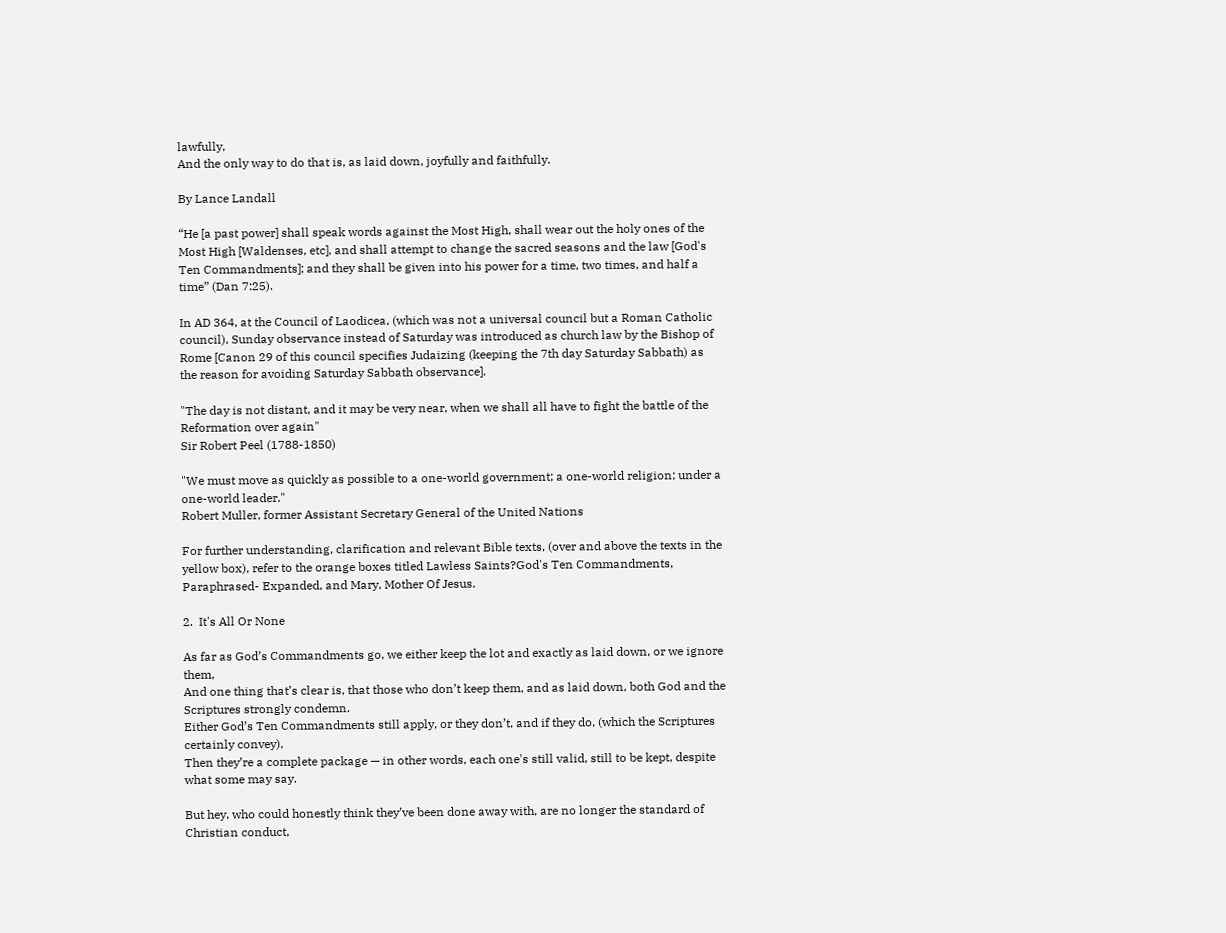lawfully,
And the only way to do that is, as laid down, joyfully and faithfully.

By Lance Landall

“He [a past power] shall speak words against the Most High, shall wear out the holy ones of the Most High [Waldenses, etc], and shall attempt to change the sacred seasons and the law [God's Ten Commandments]; and they shall be given into his power for a time, two times, and half a time” (Dan 7:25).

In AD 364, at the Council of Laodicea, (which was not a universal council but a Roman Catholic council), Sunday observance instead of Saturday was introduced as church law by the Bishop of Rome [Canon 29 of this council specifies Judaizing (keeping the 7th day Saturday Sabbath) as the reason for avoiding Saturday Sabbath observance].

"The day is not distant, and it may be very near, when we shall all have to fight the battle of the Reformation over again"
Sir Robert Peel (1788-1850)

"We must move as quickly as possible to a one-world government; a one-world religion; under a one-world leader."
Robert Muller, former Assistant Secretary General of the United Nations

For further understanding, clarification and relevant Bible texts, (over and above the texts in the yellow box), refer to the orange boxes titled Lawless Saints?God's Ten Commandments, Paraphrased- Expanded, and Mary, Mother Of Jesus.

2.  It's All Or None

As far as God’s Commandments go, we either keep the lot and exactly as laid down, or we ignore them,
And one thing that’s clear is, that those who don’t keep them, and as laid down, both God and the Scriptures strongly condemn.
Either God’s Ten Commandments still apply, or they don’t, and if they do, (which the Scriptures certainly convey),
Then they’re a complete package — in other words, each one's still valid, still to be kept, despite what some may say.

But hey, who could honestly think they’ve been done away with, are no longer the standard of Christian conduct,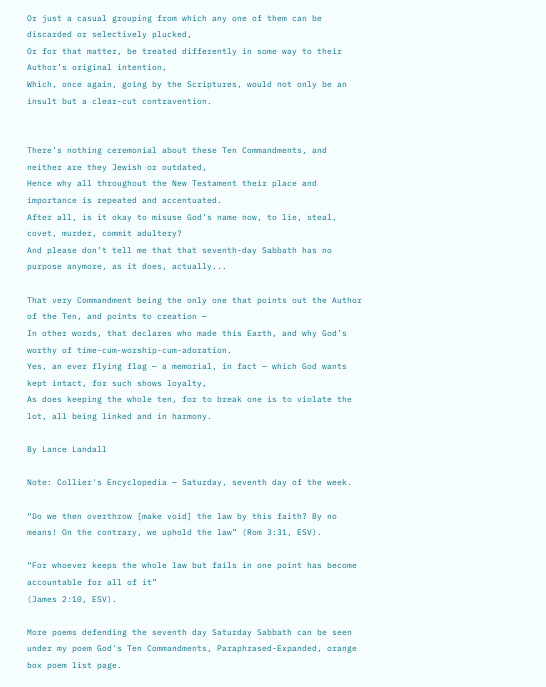Or just a casual grouping from which any one of them can be discarded or selectively plucked,
Or for that matter, be treated differently in some way to their Author’s original intention,
Which, once again, going by the Scriptures, would not only be an insult but a clear-cut contravention.


There’s nothing ceremonial about these Ten Commandments, and neither are they Jewish or outdated,
Hence why all throughout the New Testament their place and importance is repeated and accentuated.
After all, is it okay to misuse God’s name now, to lie, steal, covet, murder, commit adultery?
And please don’t tell me that that seventh-day Sabbath has no purpose anymore, as it does, actually...

That very Commandment being the only one that points out the Author of the Ten, and points to creation —
In other words, that declares who made this Earth, and why God’s worthy of time-cum-worship-cum-adoration.
Yes, an ever flying flag — a memorial, in fact — which God wants kept intact, for such shows loyalty,
As does keeping the whole ten, for to break one is to violate the lot, all being linked and in harmony.

By Lance Landall

Note: Collier's Encyclopedia — Saturday, seventh day of the week.

“Do we then overthrow [make void] the law by this faith? By no means! On the contrary, we uphold the law” (Rom 3:31, ESV).

“For whoever keeps the whole law but fails in one point has become accountable for all of it”
(James 2:10, ESV).

More poems defending the seventh day Saturday Sabbath can be seen under my poem God's Ten Commandments, Paraphrased-Expanded, orange box poem list page.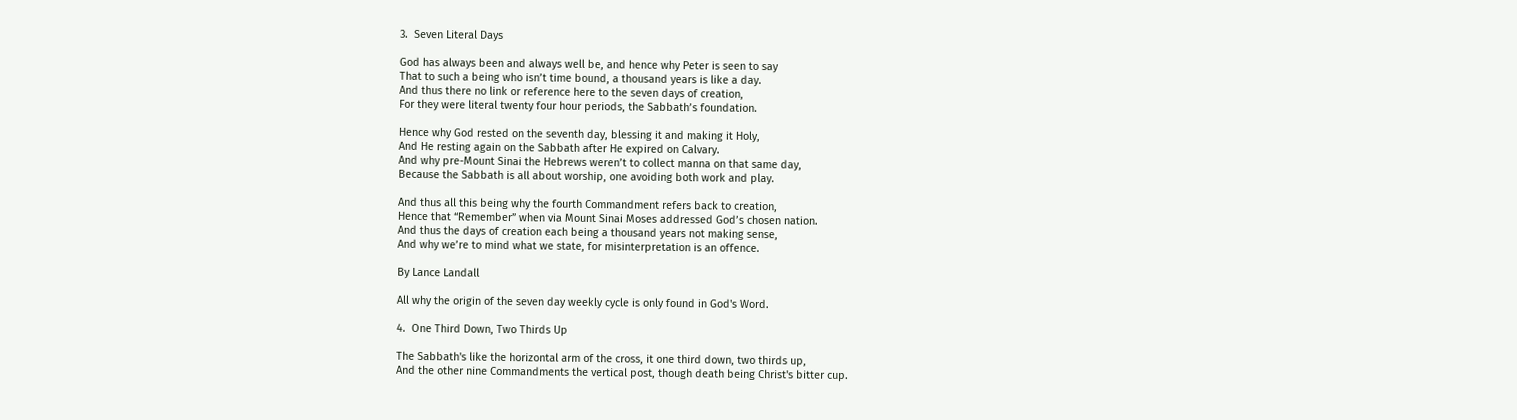3.  Seven Literal Days

God has always been and always well be, and hence why Peter is seen to say
That to such a being who isn’t time bound, a thousand years is like a day.
And thus there no link or reference here to the seven days of creation,
For they were literal twenty four hour periods, the Sabbath’s foundation.

Hence why God rested on the seventh day, blessing it and making it Holy,
And He resting again on the Sabbath after He expired on Calvary.
And why pre-Mount Sinai the Hebrews weren’t to collect manna on that same day,
Because the Sabbath is all about worship, one avoiding both work and play.

And thus all this being why the fourth Commandment refers back to creation,
Hence that “Remember” when via Mount Sinai Moses addressed God’s chosen nation.
And thus the days of creation each being a thousand years not making sense,
And why we’re to mind what we state, for misinterpretation is an offence.

By Lance Landall

All why the origin of the seven day weekly cycle is only found in God's Word.

4.  One Third Down, Two Thirds Up

The Sabbath's like the horizontal arm of the cross, it one third down, two thirds up,
And the other nine Commandments the vertical post, though death being Christ's bitter cup.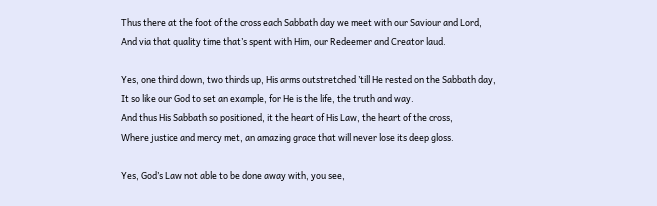Thus there at the foot of the cross each Sabbath day we meet with our Saviour and Lord,
And via that quality time that’s spent with Him, our Redeemer and Creator laud.

Yes, one third down, two thirds up, His arms outstretched ’till He rested on the Sabbath day,
It so like our God to set an example, for He is the life, the truth and way.
And thus His Sabbath so positioned, it the heart of His Law, the heart of the cross,
Where justice and mercy met, an amazing grace that will never lose its deep gloss.

Yes, God’s Law not able to be done away with, you see,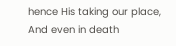hence His taking our place,
And even in death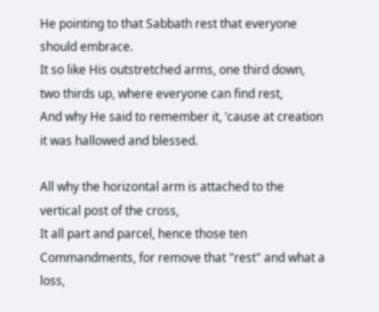He pointing to that Sabbath rest that everyone should embrace.
It so like His outstretched arms, one third down, two thirds up, where everyone can find rest,
And why He said to remember it, ’cause at creation it was hallowed and blessed.

All why the horizontal arm is attached to the vertical post of the cross,
It all part and parcel, hence those ten Commandments, for remove that "rest" and what a loss,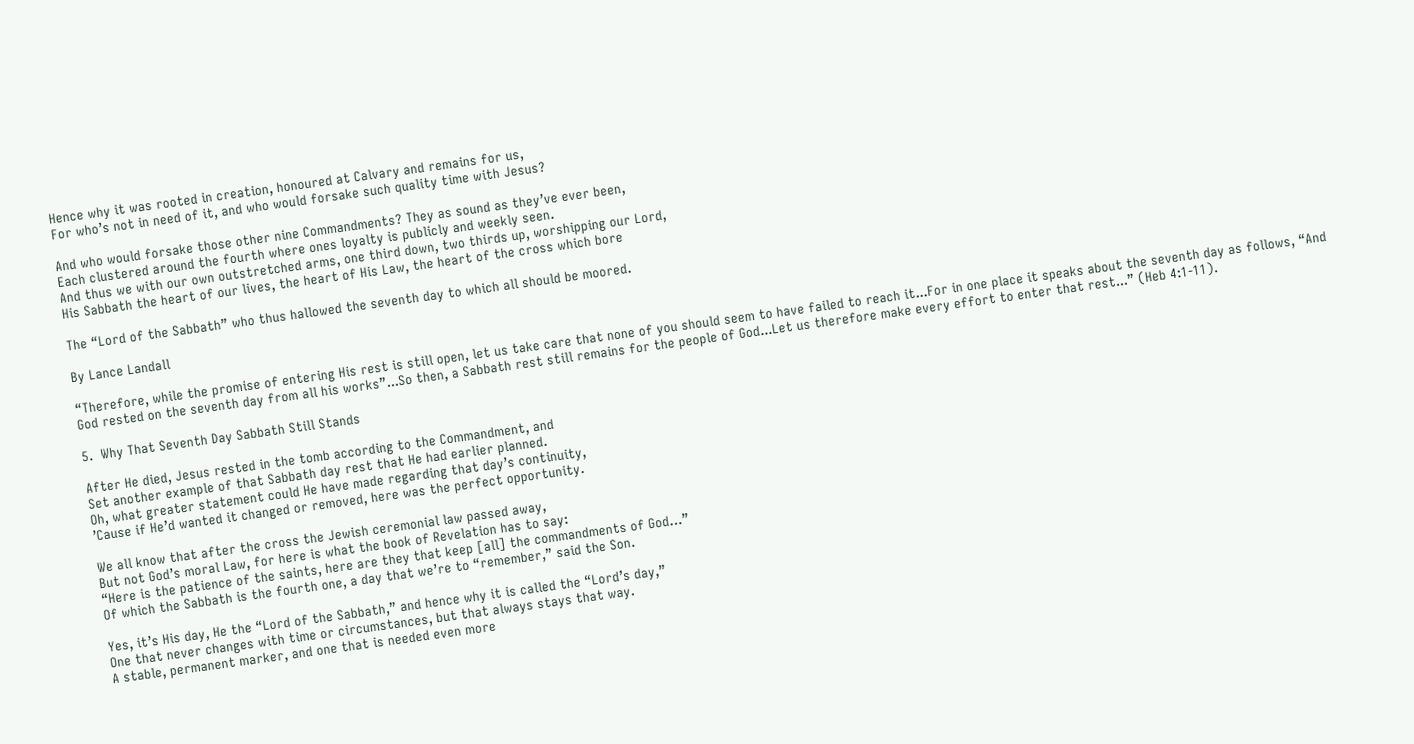Hence why it was rooted in creation, honoured at Calvary and remains for us,
For who’s not in need of it, and who would forsake such quality time with Jesus?

And who would forsake those other nine Commandments? They as sound as they’ve ever been,
Each clustered around the fourth where ones loyalty is publicly and weekly seen.
And thus we with our own outstretched arms, one third down, two thirds up, worshipping our Lord,
His Sabbath the heart of our lives, the heart of His Law, the heart of the cross which bore

The “Lord of the Sabbath” who thus hallowed the seventh day to which all should be moored.

By Lance Landall

“Therefore, while the promise of entering His rest is still open, let us take care that none of you should seem to have failed to reach it...For in one place it speaks about the seventh day as follows, “And God rested on the seventh day from all his works”...So then, a Sabbath rest still remains for the people of God...Let us therefore make every effort to enter that rest...” (Heb 4:1-11).

5.  Why That Seventh Day Sabbath Still Stands

After He died, Jesus rested in the tomb according to the Commandment, and
Set another example of that Sabbath day rest that He had earlier planned.
Oh, what greater statement could He have made regarding that day’s continuity,
’Cause if He’d wanted it changed or removed, here was the perfect opportunity.

We all know that after the cross the Jewish ceremonial law passed away,
But not God’s moral Law, for here is what the book of Revelation has to say:
“Here is the patience of the saints, here are they that keep [all] the commandments of God…”
Of which the Sabbath is the fourth one, a day that we’re to “remember,” said the Son.

Yes, it’s His day, He the “Lord of the Sabbath,” and hence why it is called the “Lord’s day,”
One that never changes with time or circumstances, but that always stays that way.
A stable, permanent marker, and one that is needed even more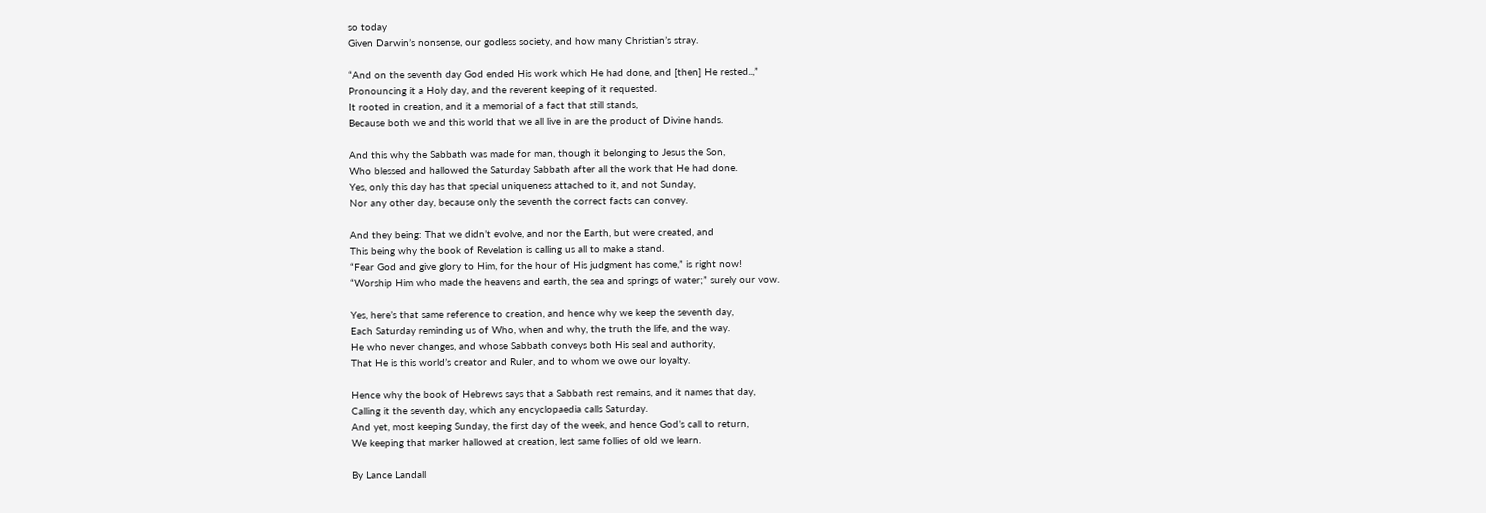so today
Given Darwin’s nonsense, our godless society, and how many Christian’s stray.

“And on the seventh day God ended His work which He had done, and [then] He rested..,”
Pronouncing it a Holy day, and the reverent keeping of it requested.
It rooted in creation, and it a memorial of a fact that still stands,
Because both we and this world that we all live in are the product of Divine hands.

And this why the Sabbath was made for man, though it belonging to Jesus the Son,
Who blessed and hallowed the Saturday Sabbath after all the work that He had done.
Yes, only this day has that special uniqueness attached to it, and not Sunday,
Nor any other day, because only the seventh the correct facts can convey.

And they being: That we didn’t evolve, and nor the Earth, but were created, and
This being why the book of Revelation is calling us all to make a stand.
“Fear God and give glory to Him, for the hour of His judgment has come,” is right now!
“Worship Him who made the heavens and earth, the sea and springs of water;” surely our vow.

Yes, here’s that same reference to creation, and hence why we keep the seventh day,
Each Saturday reminding us of Who, when and why, the truth the life, and the way.
He who never changes, and whose Sabbath conveys both His seal and authority,
That He is this world’s creator and Ruler, and to whom we owe our loyalty.

Hence why the book of Hebrews says that a Sabbath rest remains, and it names that day,
Calling it the seventh day, which any encyclopaedia calls Saturday.
And yet, most keeping Sunday, the first day of the week, and hence God’s call to return,
We keeping that marker hallowed at creation, lest same follies of old we learn.

By Lance Landall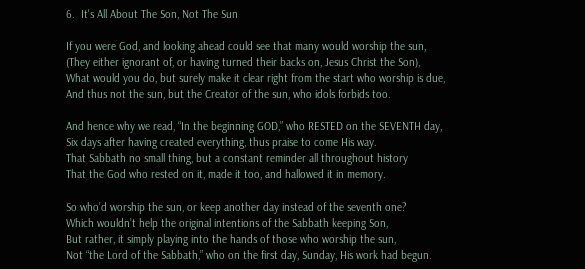6.  It's All About The Son, Not The Sun

If you were God, and looking ahead could see that many would worship the sun,
(They either ignorant of, or having turned their backs on, Jesus Christ the Son),
What would you do, but surely make it clear right from the start who worship is due,
And thus not the sun, but the Creator of the sun, who idols forbids too.

And hence why we read, “In the beginning GOD,” who RESTED on the SEVENTH day,
Six days after having created everything, thus praise to come His way.
That Sabbath no small thing, but a constant reminder all throughout history
That the God who rested on it, made it too, and hallowed it in memory.

So who’d worship the sun, or keep another day instead of the seventh one?
Which wouldn’t help the original intentions of the Sabbath keeping Son,
But rather, it simply playing into the hands of those who worship the sun,
Not “the Lord of the Sabbath,” who on the first day, Sunday, His work had begun.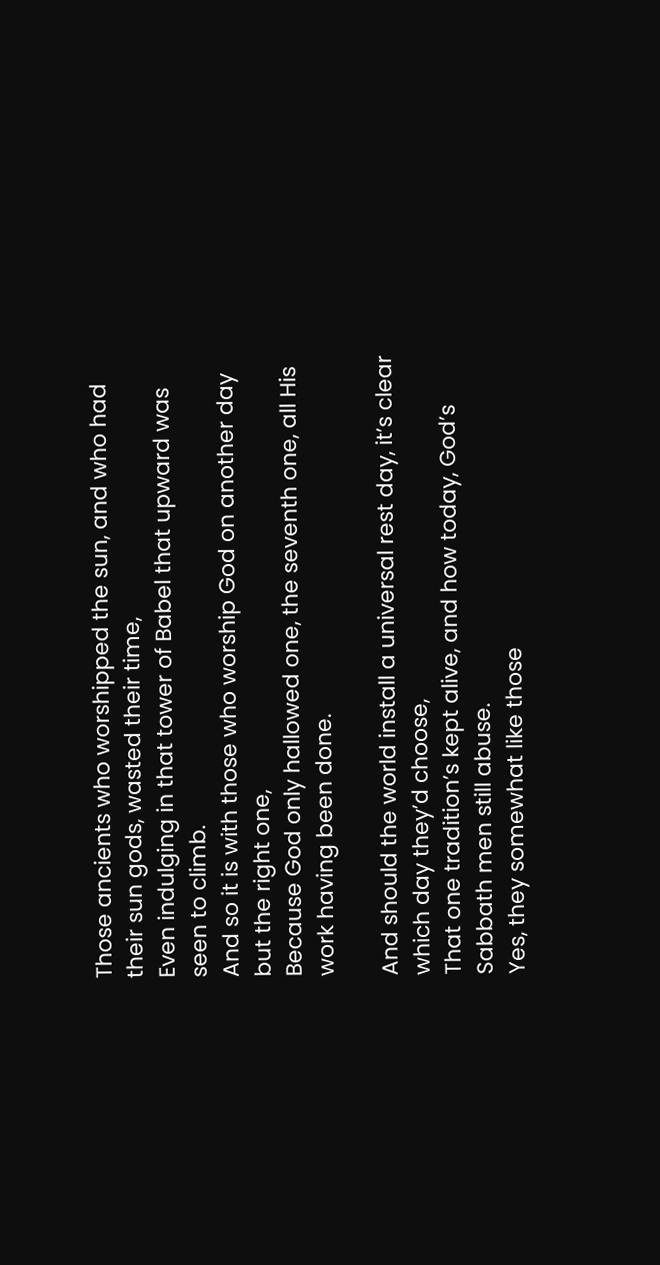Those ancients who worshipped the sun, and who had their sun gods, wasted their time,
Even indulging in that tower of Babel that upward was seen to climb.
And so it is with those who worship God on another day but the right one,
Because God only hallowed one, the seventh one, all His work having been done.

And should the world install a universal rest day, it’s clear which day they’d choose,
That one tradition’s kept alive, and how today, God’s Sabbath men still abuse.
Yes, they somewhat like those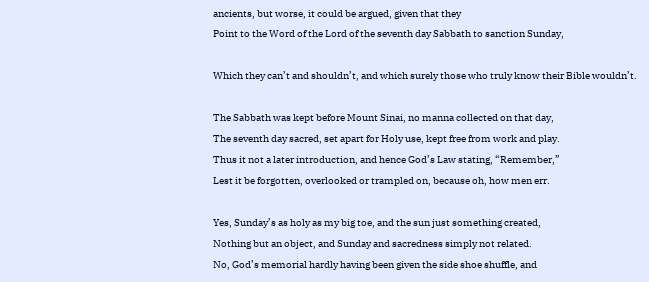ancients, but worse, it could be argued, given that they
Point to the Word of the Lord of the seventh day Sabbath to sanction Sunday,

Which they can’t and shouldn’t, and which surely those who truly know their Bible wouldn’t.

The Sabbath was kept before Mount Sinai, no manna collected on that day,
The seventh day sacred, set apart for Holy use, kept free from work and play.
Thus it not a later introduction, and hence God’s Law stating, “Remember,”
Lest it be forgotten, overlooked or trampled on, because oh, how men err.

Yes, Sunday’s as holy as my big toe, and the sun just something created,
Nothing but an object, and Sunday and sacredness simply not related.
No, God’s memorial hardly having been given the side shoe shuffle, and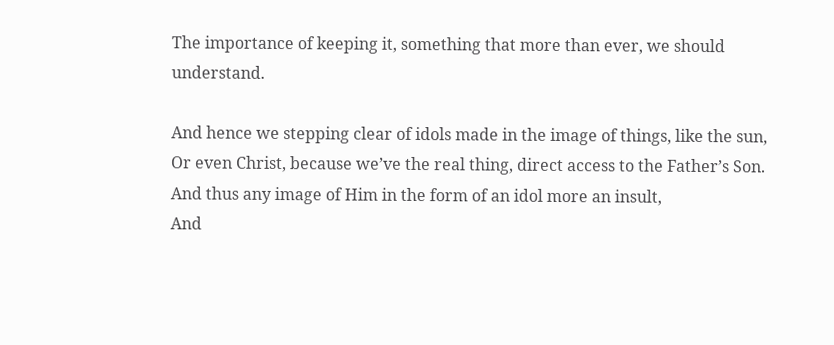The importance of keeping it, something that more than ever, we should understand.

And hence we stepping clear of idols made in the image of things, like the sun,
Or even Christ, because we’ve the real thing, direct access to the Father’s Son.
And thus any image of Him in the form of an idol more an insult,
And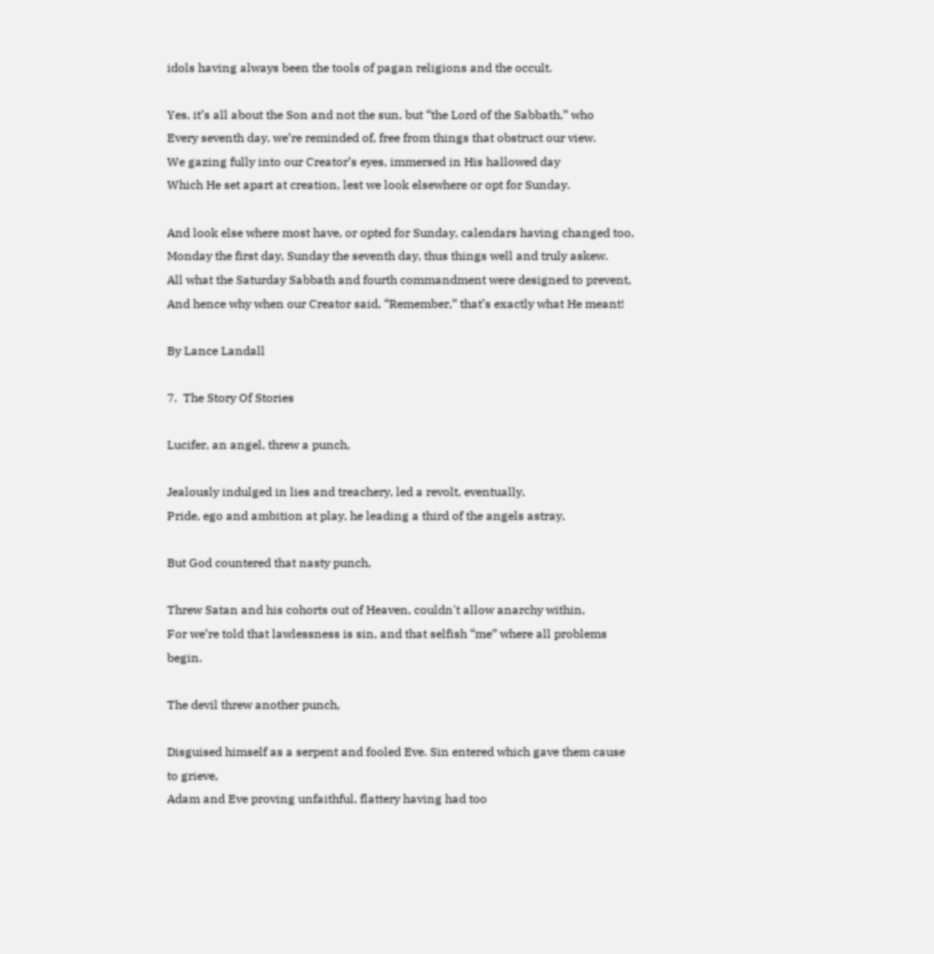idols having always been the tools of pagan religions and the occult.

Yes, it’s all about the Son and not the sun, but “the Lord of the Sabbath,” who
Every seventh day, we’re reminded of, free from things that obstruct our view.
We gazing fully into our Creator’s eyes, immersed in His hallowed day
Which He set apart at creation, lest we look elsewhere or opt for Sunday.

And look else where most have, or opted for Sunday, calendars having changed too,
Monday the first day, Sunday the seventh day, thus things well and truly askew.
All what the Saturday Sabbath and fourth commandment were designed to prevent,
And hence why when our Creator said, “Remember,” that’s exactly what He meant!

By Lance Landall

7.  The Story Of Stories

Lucifer, an angel, threw a punch,

Jealously indulged in lies and treachery, led a revolt, eventually,
Pride, ego and ambition at play, he leading a third of the angels astray,

But God countered that nasty punch,

Threw Satan and his cohorts out of Heaven, couldn't allow anarchy within,
For we’re told that lawlessness is sin, and that selfish “me” where all problems begin.

The devil threw another punch,

Disguised himself as a serpent and fooled Eve. Sin entered which gave them cause to grieve,
Adam and Eve proving unfaithful, flattery having had too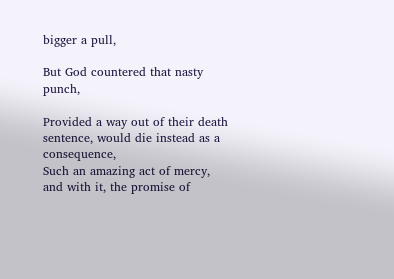bigger a pull,

But God countered that nasty punch,

Provided a way out of their death sentence, would die instead as a consequence,
Such an amazing act of mercy, and with it, the promise of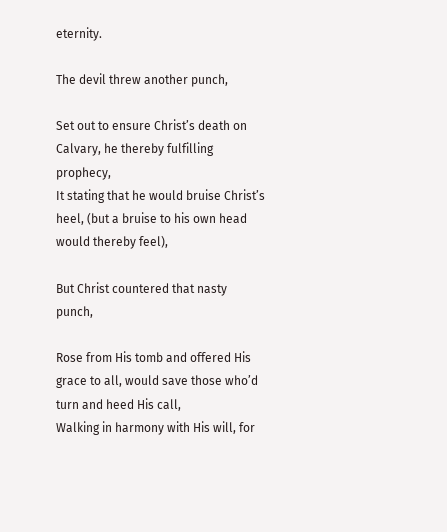eternity.

The devil threw another punch,

Set out to ensure Christ’s death on Calvary, he thereby fulfilling prophecy,
It stating that he would bruise Christ’s heel, (but a bruise to his own head would thereby feel),

But Christ countered that nasty punch,

Rose from His tomb and offered His grace to all, would save those who’d turn and heed His call,
Walking in harmony with His will, for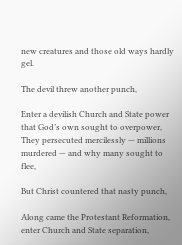new creatures and those old ways hardly gel.

The devil threw another punch,

Enter a devilish Church and State power that God’s own sought to overpower,
They persecuted mercilessly — millions murdered — and why many sought to flee,

But Christ countered that nasty punch,

Along came the Protestant Reformation, enter Church and State separation,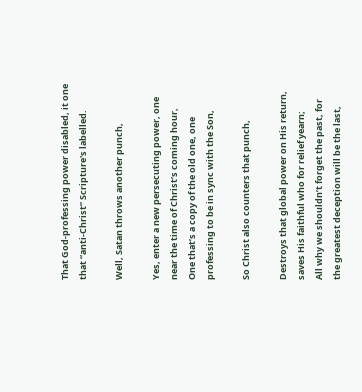That God-professing power disabled, it one that “anti-Christ” Scripture's labelled.

Well, Satan throws another punch,

Yes, enter a new persecuting power, one near the time of Christ’s coming hour,
One that’s a copy of the old one, one professing to be in sync with the Son,

So Christ also counters that punch,

Destroys that global power on His return, saves His faithful who for relief yearn;
All why we shouldn’t forget the past, for the greatest deception will be the last,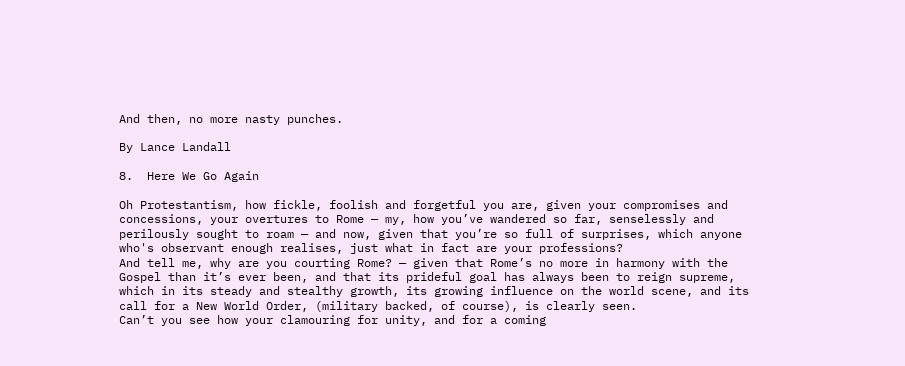And then, no more nasty punches.

By Lance Landall

8.  Here We Go Again

Oh Protestantism, how fickle, foolish and forgetful you are, given your compromises and concessions, your overtures to Rome — my, how you’ve wandered so far, senselessly and perilously sought to roam — and now, given that you’re so full of surprises, which anyone who's observant enough realises, just what in fact are your professions?
And tell me, why are you courting Rome? — given that Rome’s no more in harmony with the Gospel than it’s ever been, and that its prideful goal has always been to reign supreme, which in its steady and stealthy growth, its growing influence on the world scene, and its call for a New World Order, (military backed, of course), is clearly seen.
Can’t you see how your clamouring for unity, and for a coming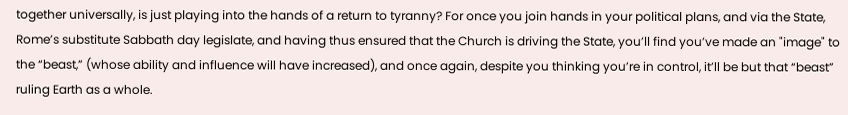together universally, is just playing into the hands of a return to tyranny? For once you join hands in your political plans, and via the State, Rome’s substitute Sabbath day legislate, and having thus ensured that the Church is driving the State, you’ll find you’ve made an "image" to the “beast,” (whose ability and influence will have increased), and once again, despite you thinking you’re in control, it’ll be but that “beast” ruling Earth as a whole.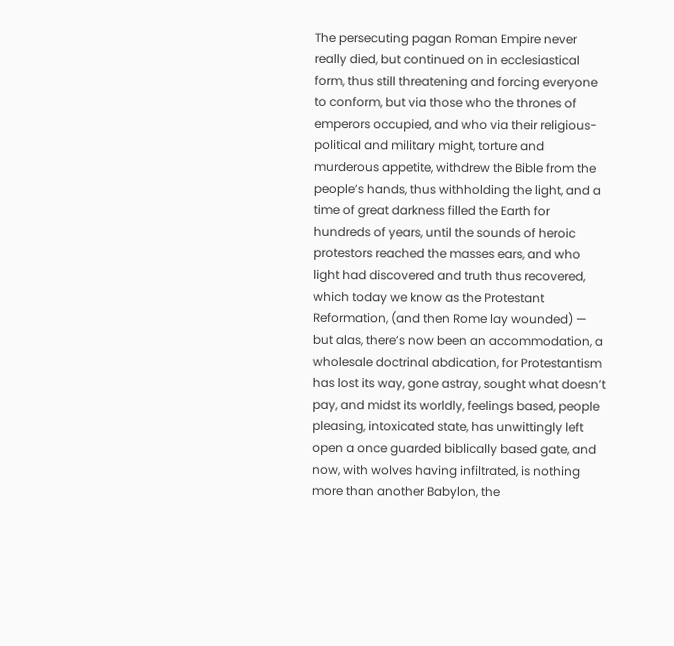The persecuting pagan Roman Empire never really died, but continued on in ecclesiastical form, thus still threatening and forcing everyone to conform, but via those who the thrones of emperors occupied, and who via their religious-political and military might, torture and murderous appetite, withdrew the Bible from the people’s hands, thus withholding the light, and a time of great darkness filled the Earth for hundreds of years, until the sounds of heroic protestors reached the masses ears, and who light had discovered and truth thus recovered, which today we know as the Protestant Reformation, (and then Rome lay wounded) — but alas, there’s now been an accommodation, a wholesale doctrinal abdication, for Protestantism has lost its way, gone astray, sought what doesn’t pay, and midst its worldly, feelings based, people pleasing, intoxicated state, has unwittingly left open a once guarded biblically based gate, and now, with wolves having infiltrated, is nothing more than another Babylon, the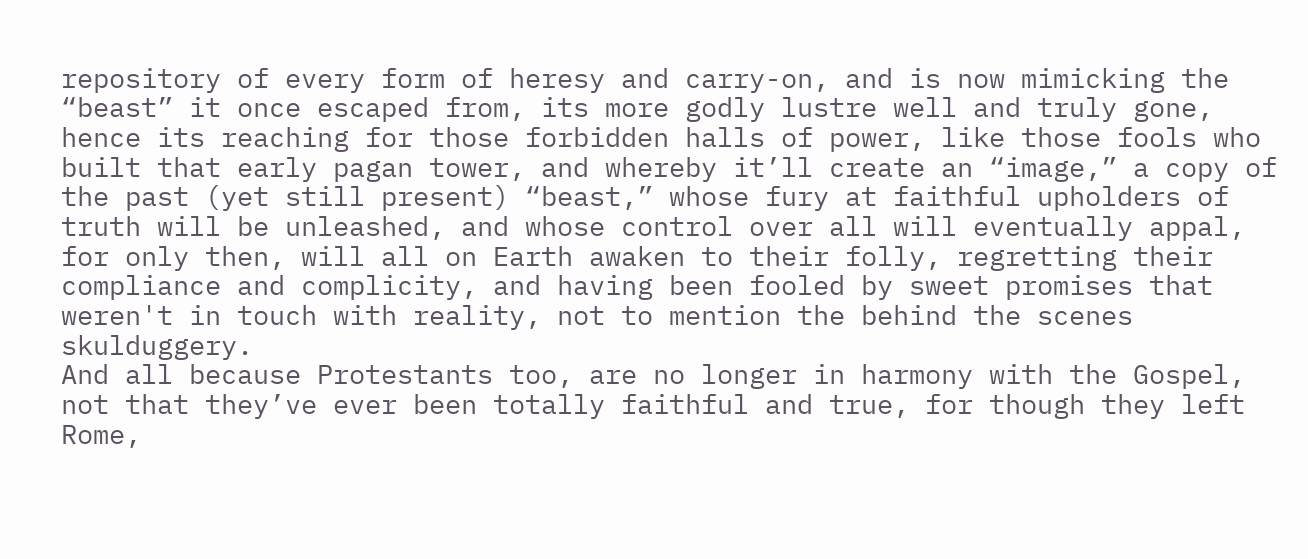repository of every form of heresy and carry-on, and is now mimicking the “beast” it once escaped from, its more godly lustre well and truly gone, hence its reaching for those forbidden halls of power, like those fools who built that early pagan tower, and whereby it’ll create an “image,” a copy of the past (yet still present) “beast,” whose fury at faithful upholders of truth will be unleashed, and whose control over all will eventually appal, for only then, will all on Earth awaken to their folly, regretting their compliance and complicity, and having been fooled by sweet promises that weren't in touch with reality, not to mention the behind the scenes skulduggery.
And all because Protestants too, are no longer in harmony with the Gospel, not that they’ve ever been totally faithful and true, for though they left Rome,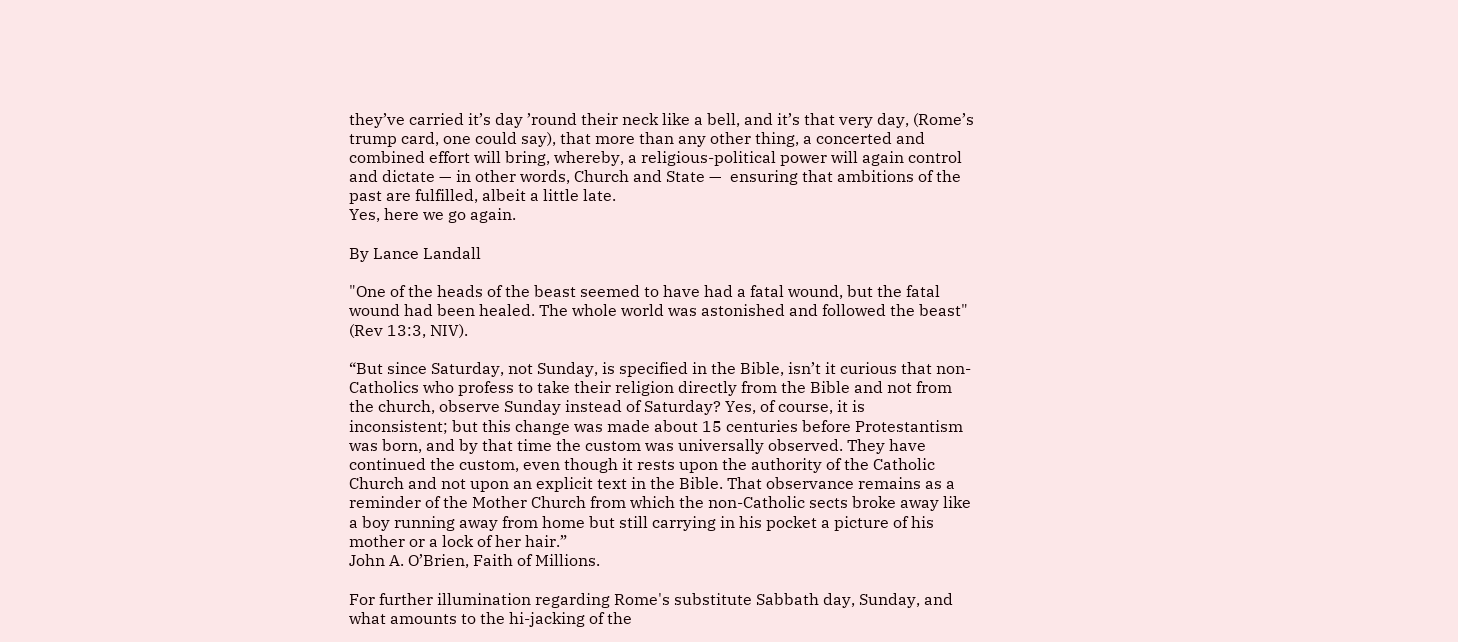they’ve carried it’s day ’round their neck like a bell, and it’s that very day, (Rome’s trump card, one could say), that more than any other thing, a concerted and combined effort will bring, whereby, a religious-political power will again control and dictate — in other words, Church and State —  ensuring that ambitions of the past are fulfilled, albeit a little late.
Yes, here we go again.

By Lance Landall

"One of the heads of the beast seemed to have had a fatal wound, but the fatal wound had been healed. The whole world was astonished and followed the beast" (Rev 13:3, NIV).

“But since Saturday, not Sunday, is specified in the Bible, isn’t it curious that non-Catholics who profess to take their religion directly from the Bible and not from the church, observe Sunday instead of Saturday? Yes, of course, it is
inconsistent; but this change was made about 15 centuries before Protestantism was born, and by that time the custom was universally observed. They have continued the custom, even though it rests upon the authority of the Catholic Church and not upon an explicit text in the Bible. That observance remains as a reminder of the Mother Church from which the non-Catholic sects broke away like a boy running away from home but still carrying in his pocket a picture of his mother or a lock of her hair.”
John A. O’Brien, Faith of Millions.

For further illumination regarding Rome's substitute Sabbath day, Sunday, and what amounts to the hi-jacking of the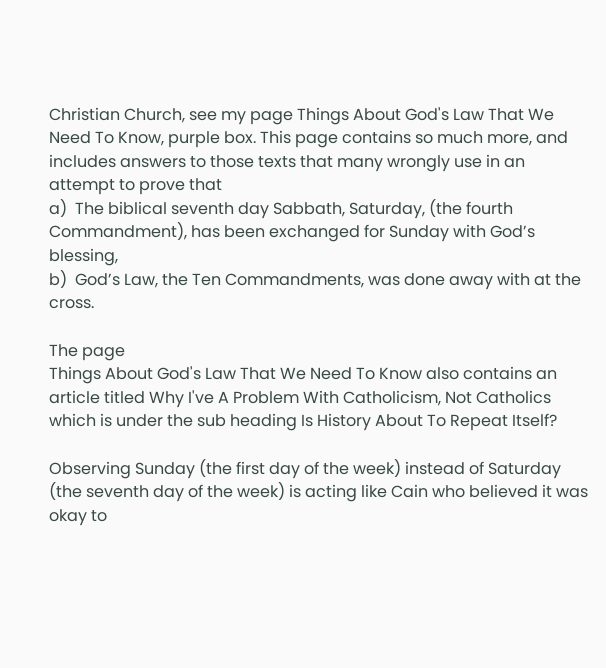Christian Church, see my page Things About God's Law That We Need To Know, purple box. This page contains so much more, and includes answers to those texts that many wrongly use in an attempt to prove that
a)  The biblical seventh day Sabbath, Saturday, (the fourth Commandment), has been exchanged for Sunday with God’s blessing,
b)  God’s Law, the Ten Commandments, was done away with at the cross.

The page
Things About God's Law That We Need To Know also contains an article titled Why I've A Problem With Catholicism, Not Catholics which is under the sub heading Is History About To Repeat Itself?

Observing Sunday (the first day of the week) instead of Saturday (the seventh day of the week) is acting like Cain who believed it was okay to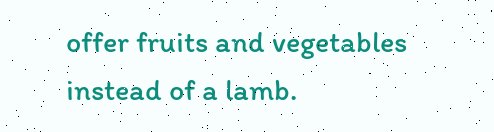offer fruits and vegetables instead of a lamb.